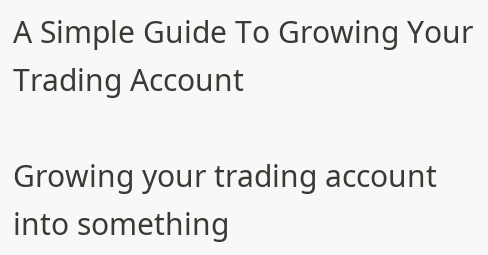A Simple Guide To Growing Your Trading Account

Growing your trading account into something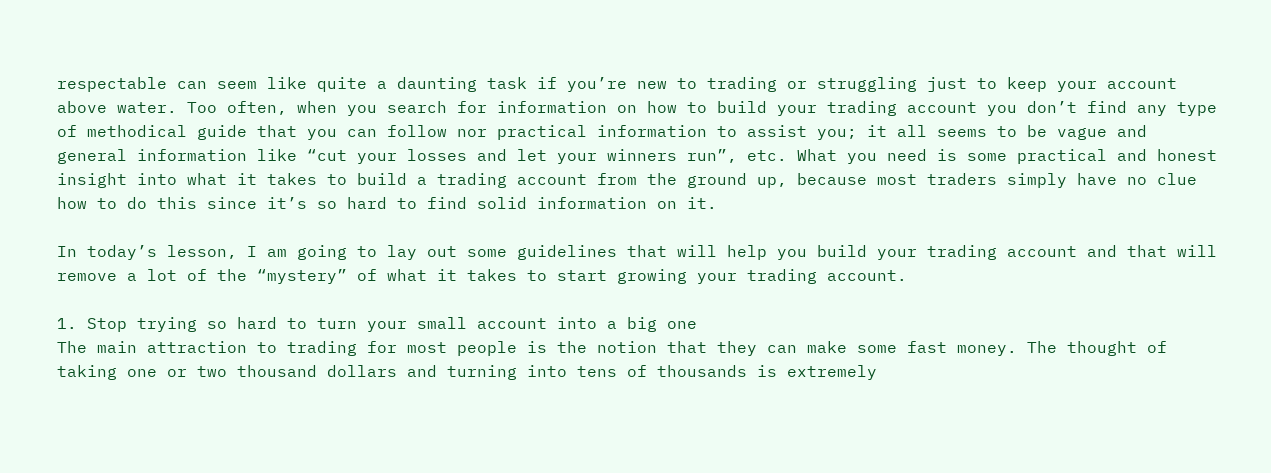respectable can seem like quite a daunting task if you’re new to trading or struggling just to keep your account above water. Too often, when you search for information on how to build your trading account you don’t find any type of methodical guide that you can follow nor practical information to assist you; it all seems to be vague and general information like “cut your losses and let your winners run”, etc. What you need is some practical and honest insight into what it takes to build a trading account from the ground up, because most traders simply have no clue how to do this since it’s so hard to find solid information on it.

In today’s lesson, I am going to lay out some guidelines that will help you build your trading account and that will remove a lot of the “mystery” of what it takes to start growing your trading account.

1. Stop trying so hard to turn your small account into a big one
The main attraction to trading for most people is the notion that they can make some fast money. The thought of taking one or two thousand dollars and turning into tens of thousands is extremely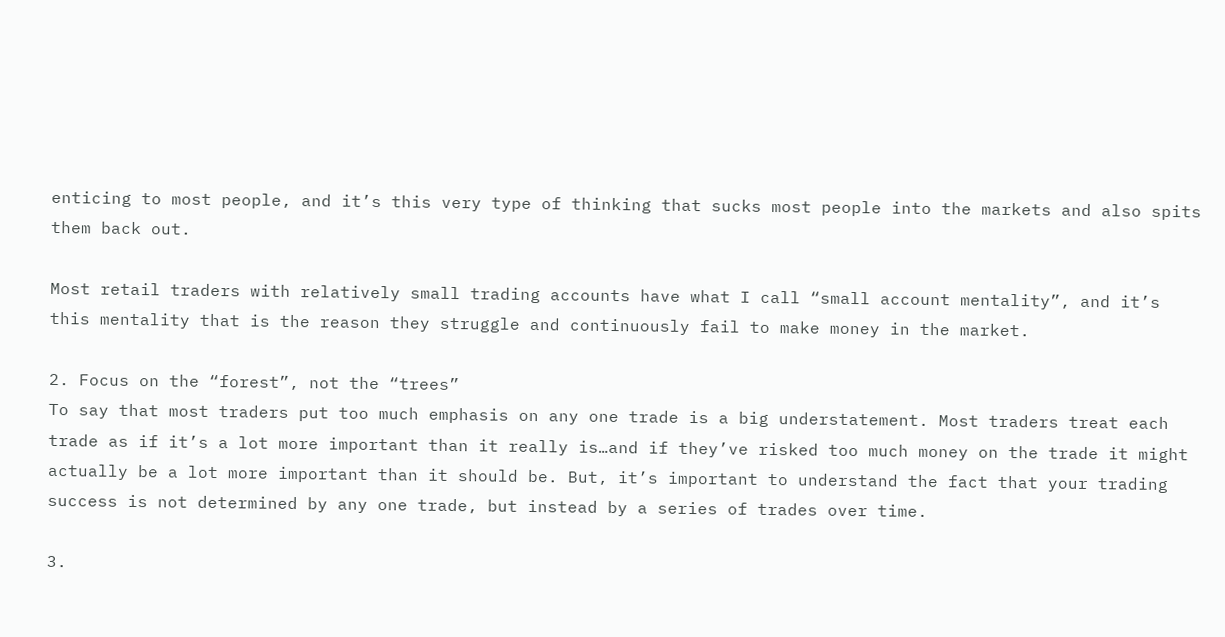enticing to most people, and it’s this very type of thinking that sucks most people into the markets and also spits them back out.

Most retail traders with relatively small trading accounts have what I call “small account mentality”, and it’s this mentality that is the reason they struggle and continuously fail to make money in the market.

2. Focus on the “forest”, not the “trees”
To say that most traders put too much emphasis on any one trade is a big understatement. Most traders treat each trade as if it’s a lot more important than it really is…and if they’ve risked too much money on the trade it might actually be a lot more important than it should be. But, it’s important to understand the fact that your trading success is not determined by any one trade, but instead by a series of trades over time.

3.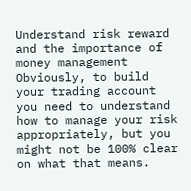Understand risk reward and the importance of money management
Obviously, to build your trading account you need to understand how to manage your risk appropriately, but you might not be 100% clear on what that means.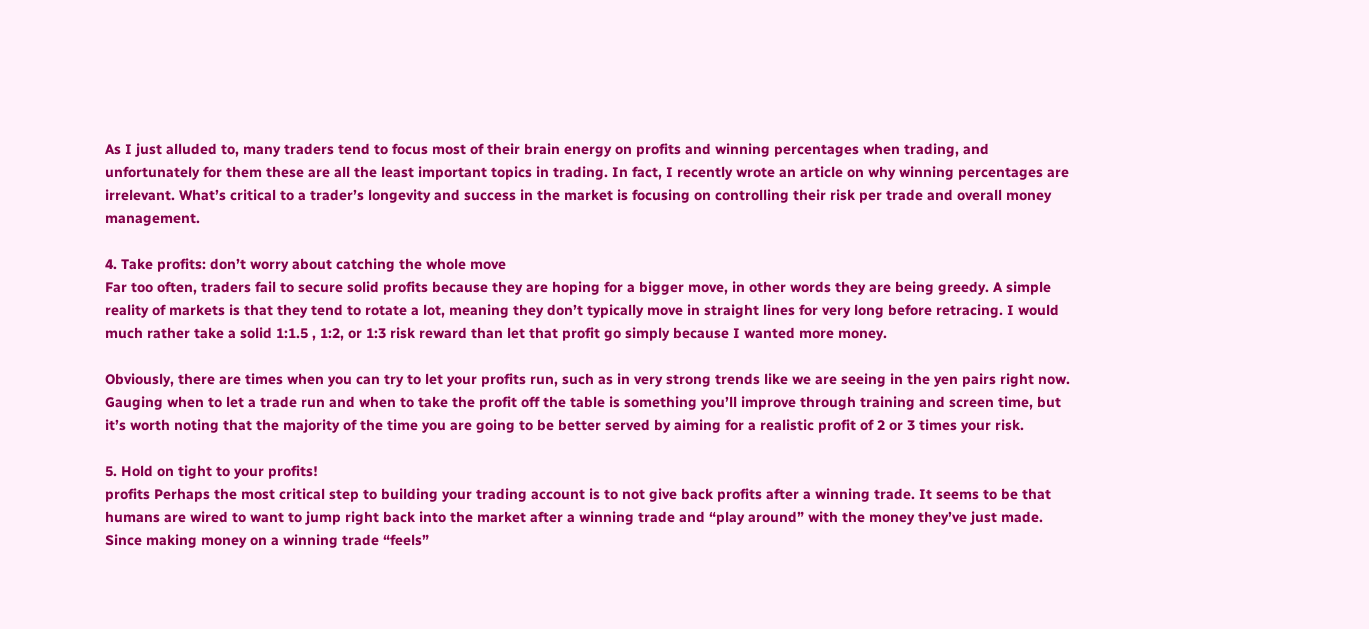As I just alluded to, many traders tend to focus most of their brain energy on profits and winning percentages when trading, and unfortunately for them these are all the least important topics in trading. In fact, I recently wrote an article on why winning percentages are irrelevant. What’s critical to a trader’s longevity and success in the market is focusing on controlling their risk per trade and overall money management.

4. Take profits: don’t worry about catching the whole move
Far too often, traders fail to secure solid profits because they are hoping for a bigger move, in other words they are being greedy. A simple reality of markets is that they tend to rotate a lot, meaning they don’t typically move in straight lines for very long before retracing. I would much rather take a solid 1:1.5 , 1:2, or 1:3 risk reward than let that profit go simply because I wanted more money.

Obviously, there are times when you can try to let your profits run, such as in very strong trends like we are seeing in the yen pairs right now. Gauging when to let a trade run and when to take the profit off the table is something you’ll improve through training and screen time, but it’s worth noting that the majority of the time you are going to be better served by aiming for a realistic profit of 2 or 3 times your risk.

5. Hold on tight to your profits!
profits Perhaps the most critical step to building your trading account is to not give back profits after a winning trade. It seems to be that humans are wired to want to jump right back into the market after a winning trade and “play around” with the money they’ve just made. Since making money on a winning trade “feels”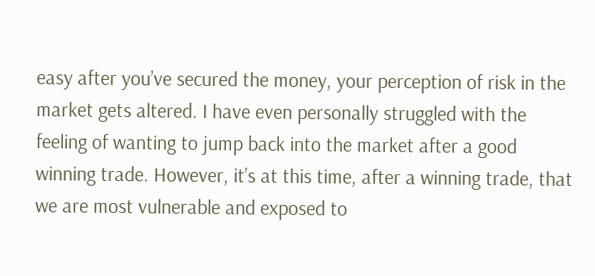easy after you’ve secured the money, your perception of risk in the market gets altered. I have even personally struggled with the feeling of wanting to jump back into the market after a good winning trade. However, it’s at this time, after a winning trade, that we are most vulnerable and exposed to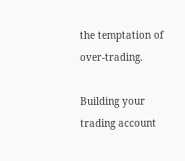the temptation of over-trading.

Building your trading account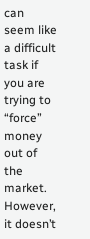can seem like a difficult task if you are trying to “force” money out of the market. However, it doesn’t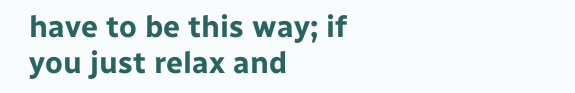have to be this way; if you just relax and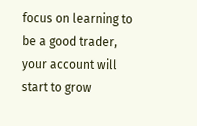focus on learning to be a good trader, your account will start to grow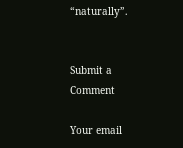“naturally”.


Submit a Comment

Your email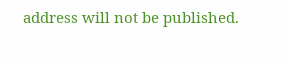address will not be published.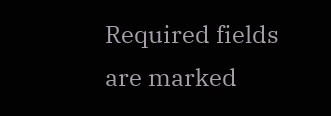Required fields are marked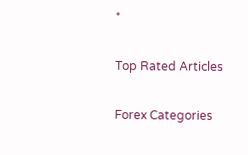*

Top Rated Articles

Forex Categories